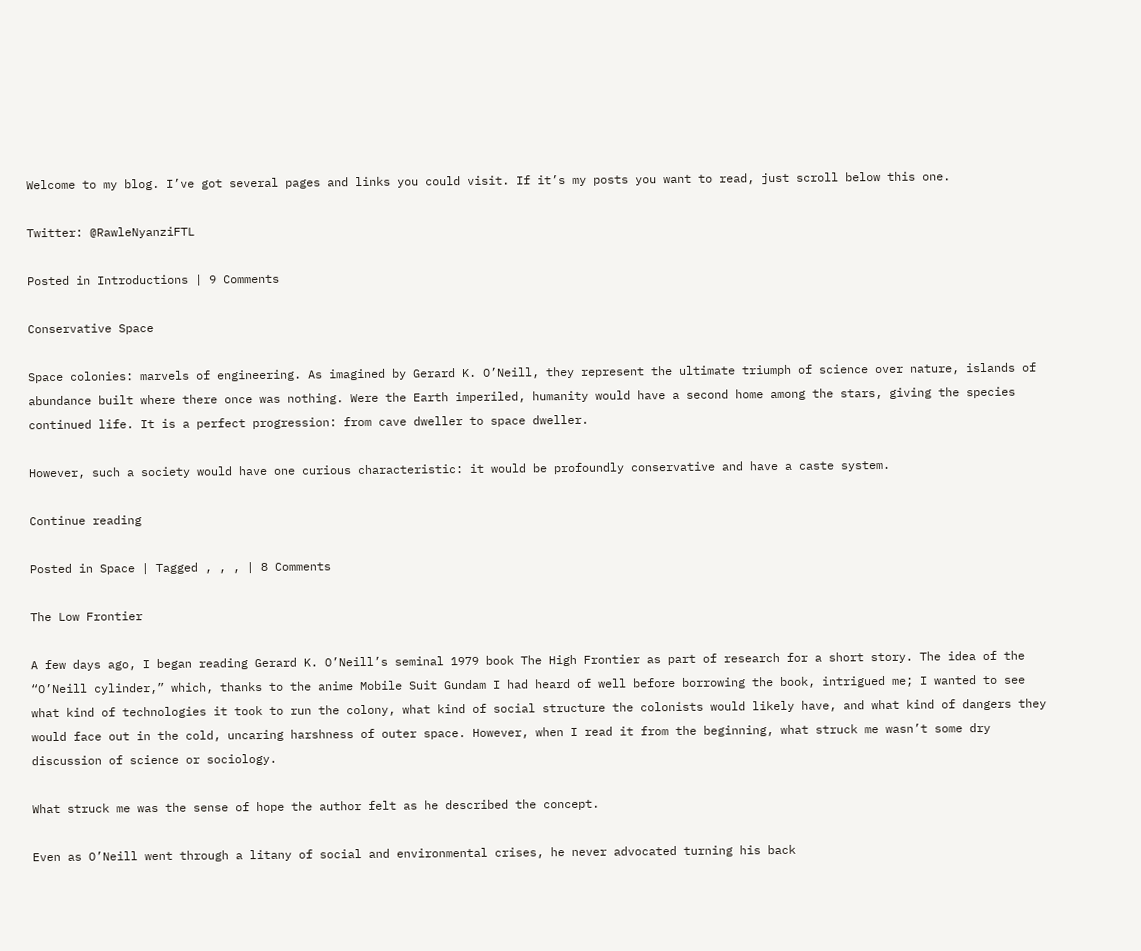Welcome to my blog. I’ve got several pages and links you could visit. If it’s my posts you want to read, just scroll below this one.

Twitter: @RawleNyanziFTL

Posted in Introductions | 9 Comments

Conservative Space

Space colonies: marvels of engineering. As imagined by Gerard K. O’Neill, they represent the ultimate triumph of science over nature, islands of abundance built where there once was nothing. Were the Earth imperiled, humanity would have a second home among the stars, giving the species continued life. It is a perfect progression: from cave dweller to space dweller.

However, such a society would have one curious characteristic: it would be profoundly conservative and have a caste system.

Continue reading

Posted in Space | Tagged , , , | 8 Comments

The Low Frontier

A few days ago, I began reading Gerard K. O’Neill’s seminal 1979 book The High Frontier as part of research for a short story. The idea of the “O’Neill cylinder,” which, thanks to the anime Mobile Suit Gundam I had heard of well before borrowing the book, intrigued me; I wanted to see what kind of technologies it took to run the colony, what kind of social structure the colonists would likely have, and what kind of dangers they would face out in the cold, uncaring harshness of outer space. However, when I read it from the beginning, what struck me wasn’t some dry discussion of science or sociology.

What struck me was the sense of hope the author felt as he described the concept.

Even as O’Neill went through a litany of social and environmental crises, he never advocated turning his back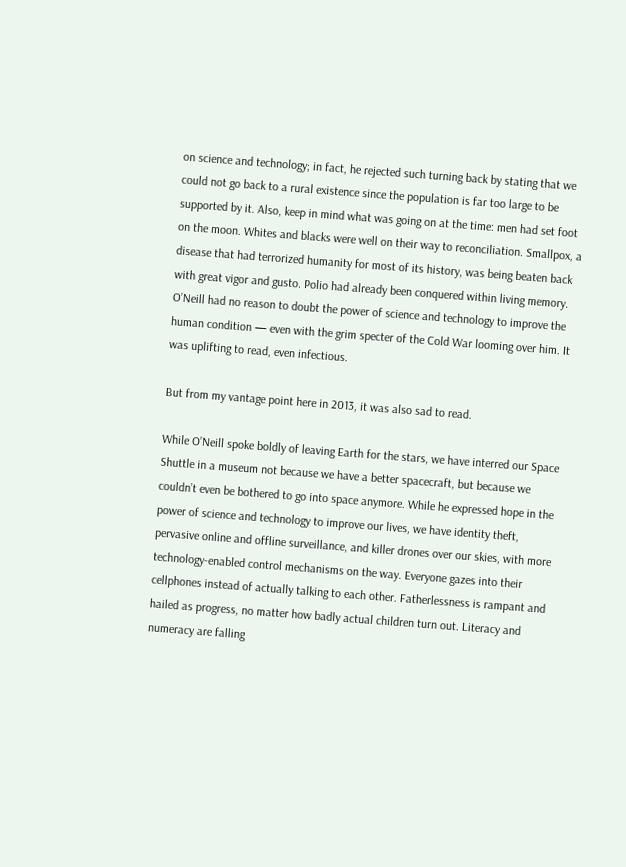on science and technology; in fact, he rejected such turning back by stating that we could not go back to a rural existence since the population is far too large to be supported by it. Also, keep in mind what was going on at the time: men had set foot on the moon. Whites and blacks were well on their way to reconciliation. Smallpox, a disease that had terrorized humanity for most of its history, was being beaten back with great vigor and gusto. Polio had already been conquered within living memory. O’Neill had no reason to doubt the power of science and technology to improve the human condition — even with the grim specter of the Cold War looming over him. It was uplifting to read, even infectious.

But from my vantage point here in 2013, it was also sad to read.

While O’Neill spoke boldly of leaving Earth for the stars, we have interred our Space Shuttle in a museum not because we have a better spacecraft, but because we couldn’t even be bothered to go into space anymore. While he expressed hope in the power of science and technology to improve our lives, we have identity theft, pervasive online and offline surveillance, and killer drones over our skies, with more technology-enabled control mechanisms on the way. Everyone gazes into their cellphones instead of actually talking to each other. Fatherlessness is rampant and hailed as progress, no matter how badly actual children turn out. Literacy and numeracy are falling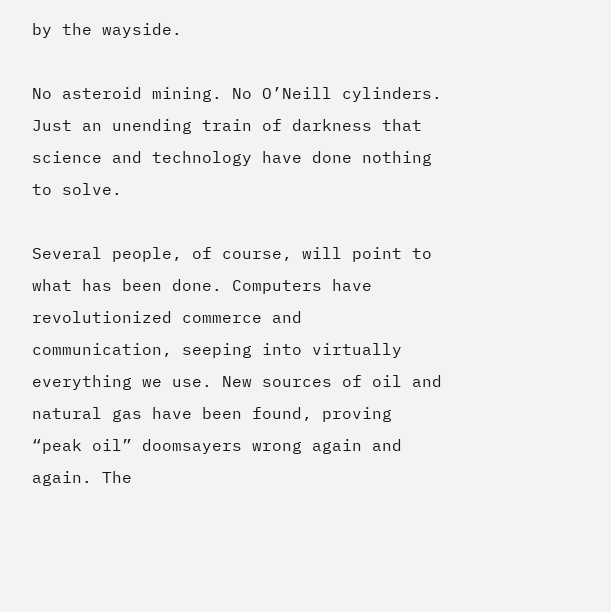by the wayside.

No asteroid mining. No O’Neill cylinders. Just an unending train of darkness that science and technology have done nothing to solve.

Several people, of course, will point to what has been done. Computers have revolutionized commerce and communication, seeping into virtually everything we use. New sources of oil and natural gas have been found, proving “peak oil” doomsayers wrong again and again. The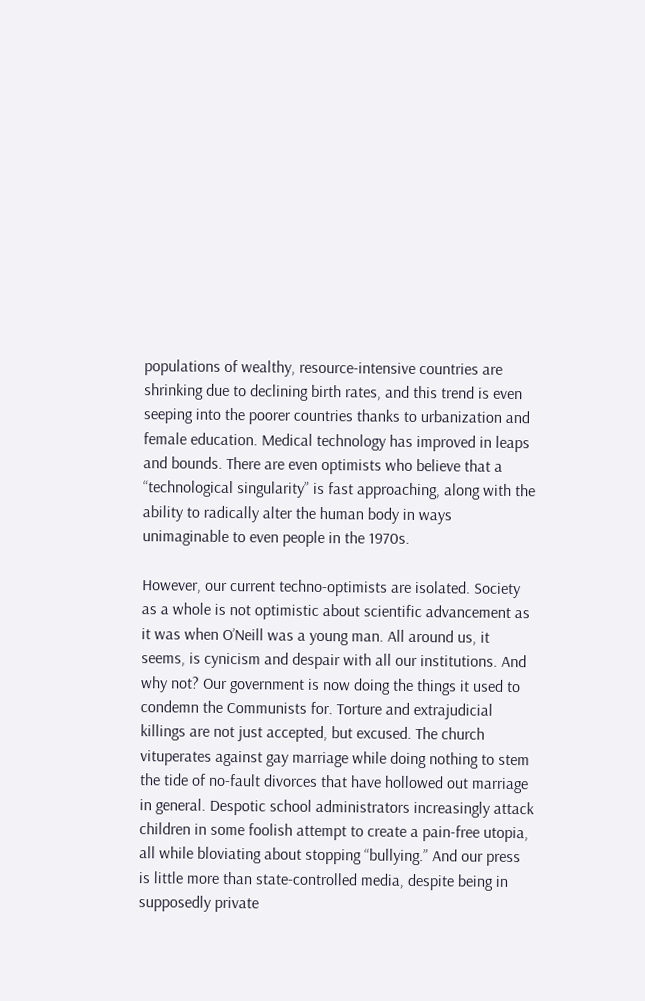populations of wealthy, resource-intensive countries are shrinking due to declining birth rates, and this trend is even seeping into the poorer countries thanks to urbanization and female education. Medical technology has improved in leaps and bounds. There are even optimists who believe that a “technological singularity” is fast approaching, along with the ability to radically alter the human body in ways unimaginable to even people in the 1970s.

However, our current techno-optimists are isolated. Society as a whole is not optimistic about scientific advancement as it was when O’Neill was a young man. All around us, it seems, is cynicism and despair with all our institutions. And why not? Our government is now doing the things it used to condemn the Communists for. Torture and extrajudicial killings are not just accepted, but excused. The church vituperates against gay marriage while doing nothing to stem the tide of no-fault divorces that have hollowed out marriage in general. Despotic school administrators increasingly attack children in some foolish attempt to create a pain-free utopia, all while bloviating about stopping “bullying.” And our press is little more than state-controlled media, despite being in supposedly private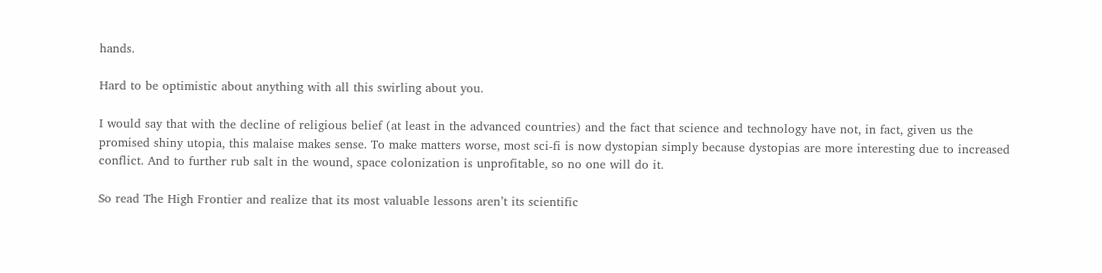hands.

Hard to be optimistic about anything with all this swirling about you.

I would say that with the decline of religious belief (at least in the advanced countries) and the fact that science and technology have not, in fact, given us the promised shiny utopia, this malaise makes sense. To make matters worse, most sci-fi is now dystopian simply because dystopias are more interesting due to increased conflict. And to further rub salt in the wound, space colonization is unprofitable, so no one will do it.

So read The High Frontier and realize that its most valuable lessons aren’t its scientific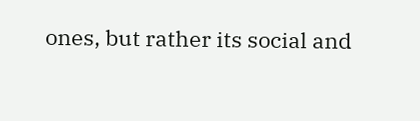ones, but rather its social and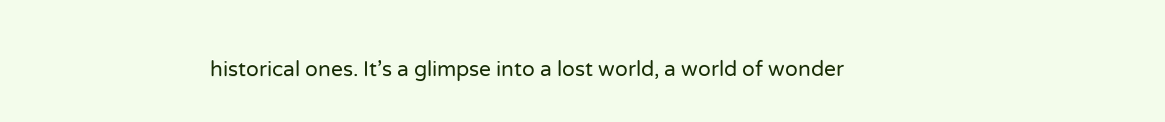historical ones. It’s a glimpse into a lost world, a world of wonder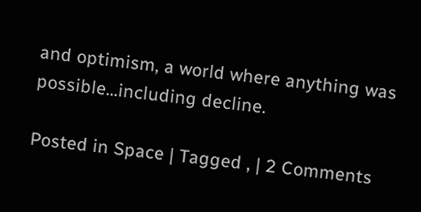and optimism, a world where anything was possible…including decline.

Posted in Space | Tagged , | 2 Comments